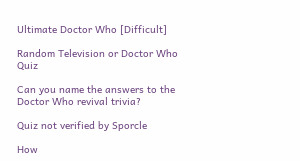Ultimate Doctor Who [Difficult]

Random Television or Doctor Who Quiz

Can you name the answers to the Doctor Who revival trivia?

Quiz not verified by Sporcle

How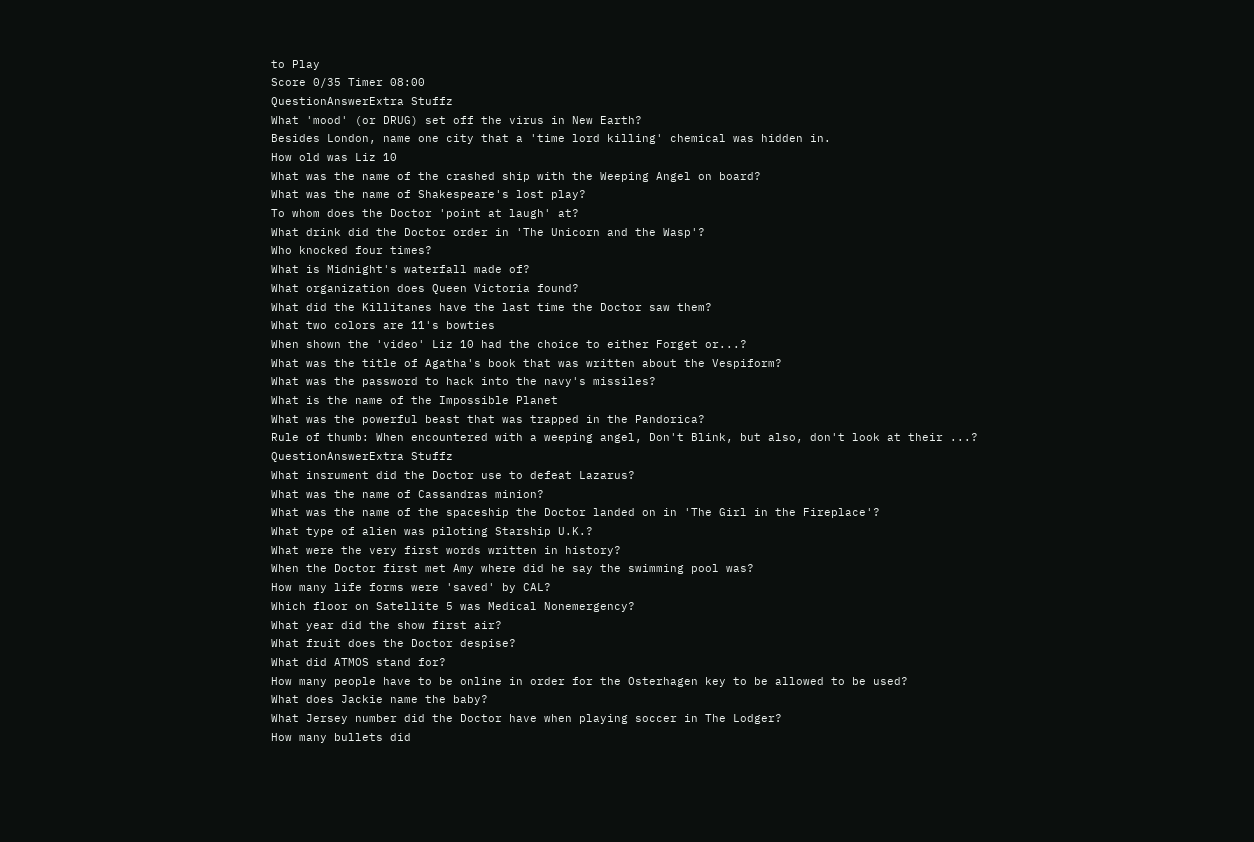to Play
Score 0/35 Timer 08:00
QuestionAnswerExtra Stuffz
What 'mood' (or DRUG) set off the virus in New Earth?
Besides London, name one city that a 'time lord killing' chemical was hidden in.
How old was Liz 10
What was the name of the crashed ship with the Weeping Angel on board?
What was the name of Shakespeare's lost play?
To whom does the Doctor 'point at laugh' at?
What drink did the Doctor order in 'The Unicorn and the Wasp'?
Who knocked four times?
What is Midnight's waterfall made of?
What organization does Queen Victoria found?
What did the Killitanes have the last time the Doctor saw them?
What two colors are 11's bowties
When shown the 'video' Liz 10 had the choice to either Forget or...?
What was the title of Agatha's book that was written about the Vespiform?
What was the password to hack into the navy's missiles?
What is the name of the Impossible Planet
What was the powerful beast that was trapped in the Pandorica?
Rule of thumb: When encountered with a weeping angel, Don't Blink, but also, don't look at their ...?
QuestionAnswerExtra Stuffz
What insrument did the Doctor use to defeat Lazarus?
What was the name of Cassandras minion?
What was the name of the spaceship the Doctor landed on in 'The Girl in the Fireplace'?
What type of alien was piloting Starship U.K.?
What were the very first words written in history?
When the Doctor first met Amy where did he say the swimming pool was?
How many life forms were 'saved' by CAL?
Which floor on Satellite 5 was Medical Nonemergency?
What year did the show first air?
What fruit does the Doctor despise?
What did ATMOS stand for?
How many people have to be online in order for the Osterhagen key to be allowed to be used?
What does Jackie name the baby?
What Jersey number did the Doctor have when playing soccer in The Lodger?
How many bullets did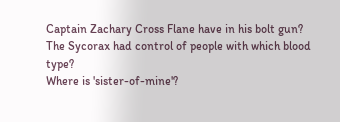Captain Zachary Cross Flane have in his bolt gun?
The Sycorax had control of people with which blood type?
Where is 'sister-of-mine'?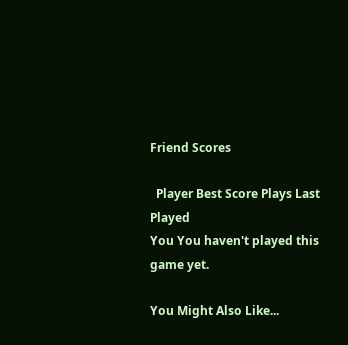Friend Scores

  Player Best Score Plays Last Played
You You haven't played this game yet.

You Might Also Like...